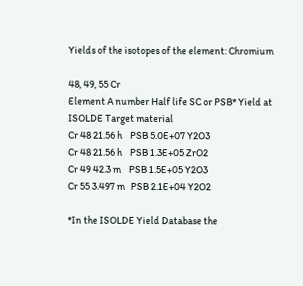Yields of the isotopes of the element: Chromium

48, 49, 55 Cr
Element A number Half life SC or PSB* Yield at ISOLDE Target material
Cr 48 21.56 h    PSB 5.0E+07 Y2O3
Cr 48 21.56 h    PSB 1.3E+05 ZrO2
Cr 49 42.3 m    PSB 1.5E+05 Y2O3
Cr 55 3.497 m   PSB 2.1E+04 Y2O2

*In the ISOLDE Yield Database the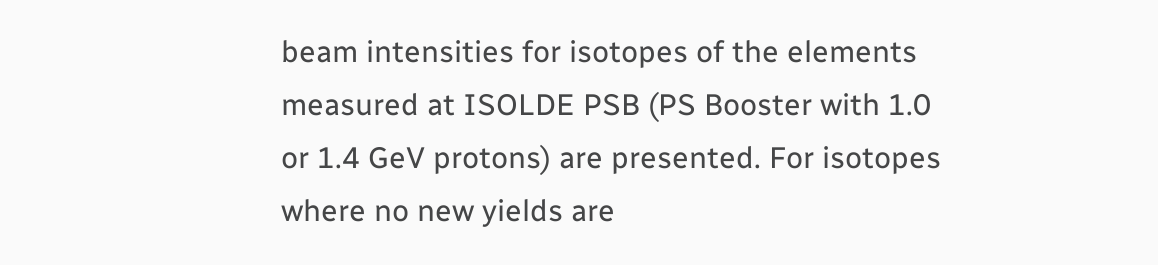beam intensities for isotopes of the elements measured at ISOLDE PSB (PS Booster with 1.0 or 1.4 GeV protons) are presented. For isotopes where no new yields are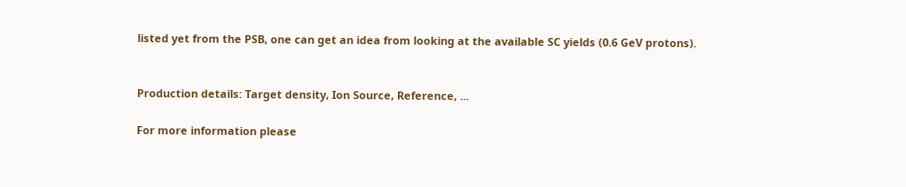listed yet from the PSB, one can get an idea from looking at the available SC yields (0.6 GeV protons).


Production details: Target density, Ion Source, Reference, ...

For more information please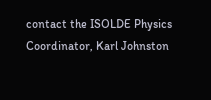contact the ISOLDE Physics Coordinator, Karl Johnston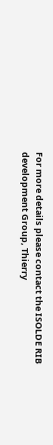For more details please contact the ISOLDE RIB development Group, Thierry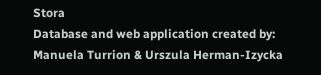Stora
Database and web application created by: Manuela Turrion & Urszula Herman-Izycka